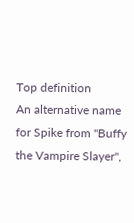Top definition
An alternative name for Spike from "Buffy the Vampire Slayer",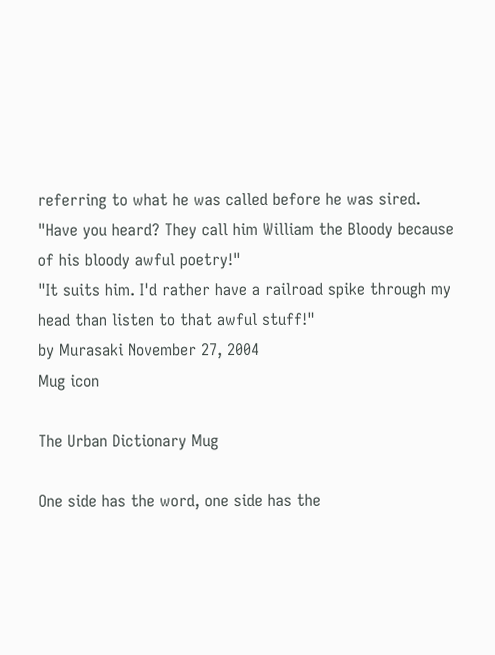referring to what he was called before he was sired.
"Have you heard? They call him William the Bloody because of his bloody awful poetry!"
"It suits him. I'd rather have a railroad spike through my head than listen to that awful stuff!"
by Murasaki November 27, 2004
Mug icon

The Urban Dictionary Mug

One side has the word, one side has the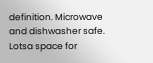definition. Microwave and dishwasher safe. Lotsa space for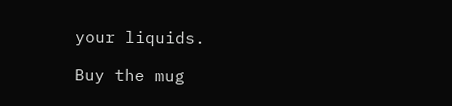your liquids.

Buy the mug